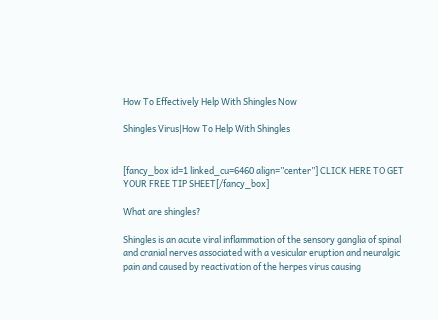How To Effectively Help With Shingles Now

Shingles Virus|How To Help With Shingles


[fancy_box id=1 linked_cu=6460 align=”center”] CLICK HERE TO GET YOUR FREE TIP SHEET[/fancy_box]

What are shingles?

Shingles is an acute viral inflammation of the sensory ganglia of spinal and cranial nerves associated with a vesicular eruption and neuralgic pain and caused by reactivation of the herpes virus causing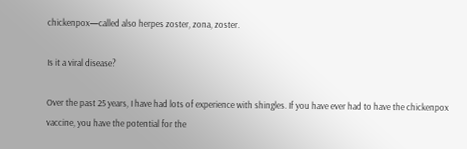chickenpox—called also herpes zoster, zona, zoster.

Is it a viral disease?

Over the past 25 years, I have had lots of experience with shingles. If you have ever had to have the chickenpox vaccine, you have the potential for the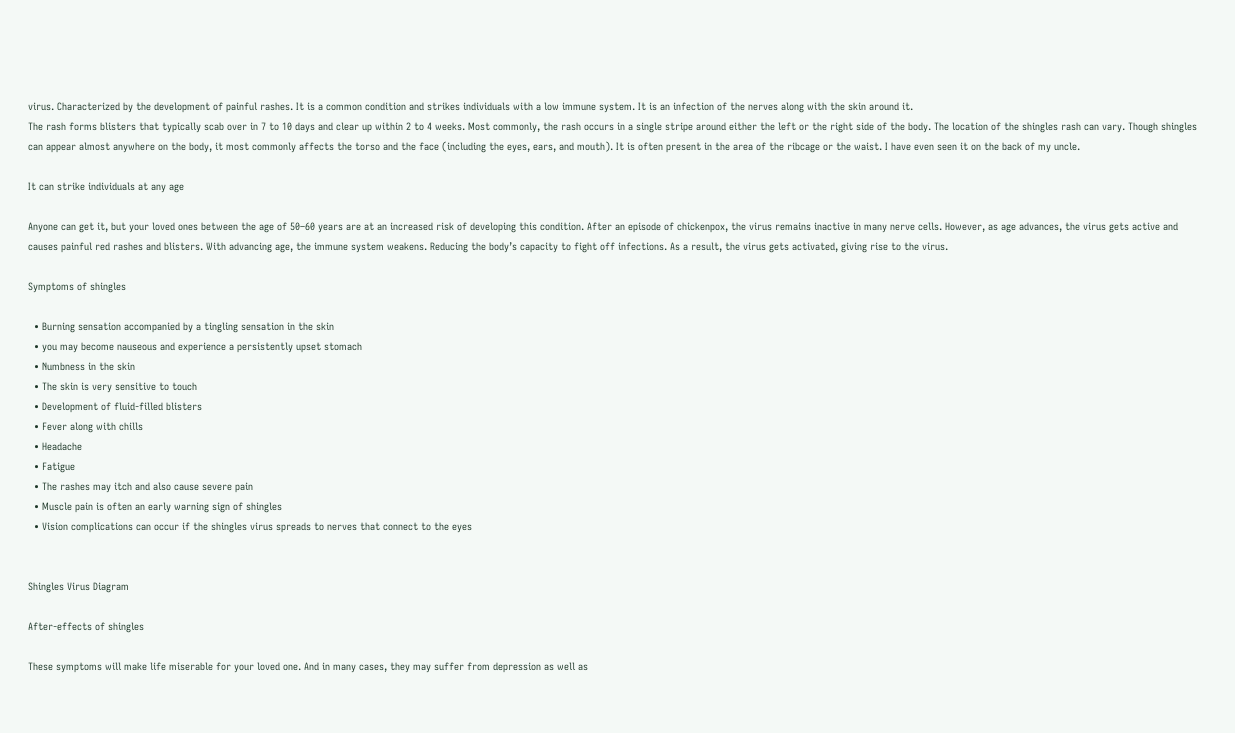virus. Characterized by the development of painful rashes. It is a common condition and strikes individuals with a low immune system. It is an infection of the nerves along with the skin around it.
The rash forms blisters that typically scab over in 7 to 10 days and clear up within 2 to 4 weeks. Most commonly, the rash occurs in a single stripe around either the left or the right side of the body. The location of the shingles rash can vary. Though shingles can appear almost anywhere on the body, it most commonly affects the torso and the face (including the eyes, ears, and mouth). It is often present in the area of the ribcage or the waist. I have even seen it on the back of my uncle.

It can strike individuals at any age

Anyone can get it, but your loved ones between the age of 50–60 years are at an increased risk of developing this condition. After an episode of chickenpox, the virus remains inactive in many nerve cells. However, as age advances, the virus gets active and causes painful red rashes and blisters. With advancing age, the immune system weakens. Reducing the body’s capacity to fight off infections. As a result, the virus gets activated, giving rise to the virus.

Symptoms of shingles

  • Burning sensation accompanied by a tingling sensation in the skin
  • you may become nauseous and experience a persistently upset stomach
  • Numbness in the skin
  • The skin is very sensitive to touch
  • Development of fluid-filled blisters
  • Fever along with chills
  • Headache
  • Fatigue
  • The rashes may itch and also cause severe pain
  • Muscle pain is often an early warning sign of shingles
  • Vision complications can occur if the shingles virus spreads to nerves that connect to the eyes


Shingles Virus Diagram

After-effects of shingles

These symptoms will make life miserable for your loved one. And in many cases, they may suffer from depression as well as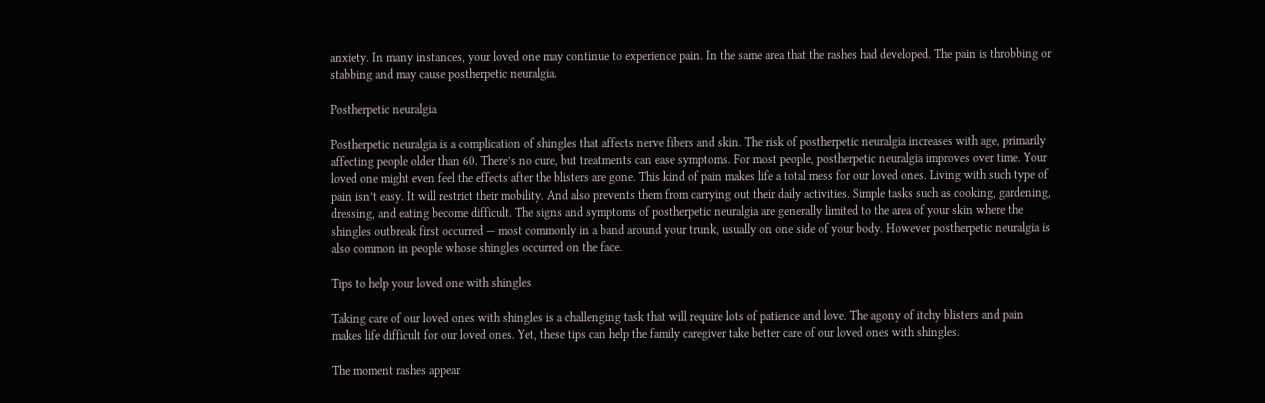anxiety. In many instances, your loved one may continue to experience pain. In the same area that the rashes had developed. The pain is throbbing or stabbing and may cause postherpetic neuralgia.

Postherpetic neuralgia

Postherpetic neuralgia is a complication of shingles that affects nerve fibers and skin. The risk of postherpetic neuralgia increases with age, primarily affecting people older than 60. There’s no cure, but treatments can ease symptoms. For most people, postherpetic neuralgia improves over time. Your loved one might even feel the effects after the blisters are gone. This kind of pain makes life a total mess for our loved ones. Living with such type of pain isn’t easy. It will restrict their mobility. And also prevents them from carrying out their daily activities. Simple tasks such as cooking, gardening, dressing, and eating become difficult. The signs and symptoms of postherpetic neuralgia are generally limited to the area of your skin where the shingles outbreak first occurred — most commonly in a band around your trunk, usually on one side of your body. However postherpetic neuralgia is also common in people whose shingles occurred on the face.

Tips to help your loved one with shingles

Taking care of our loved ones with shingles is a challenging task that will require lots of patience and love. The agony of itchy blisters and pain makes life difficult for our loved ones. Yet, these tips can help the family caregiver take better care of our loved ones with shingles.

The moment rashes appear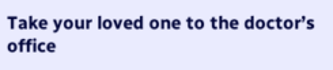Take your loved one to the doctor’s office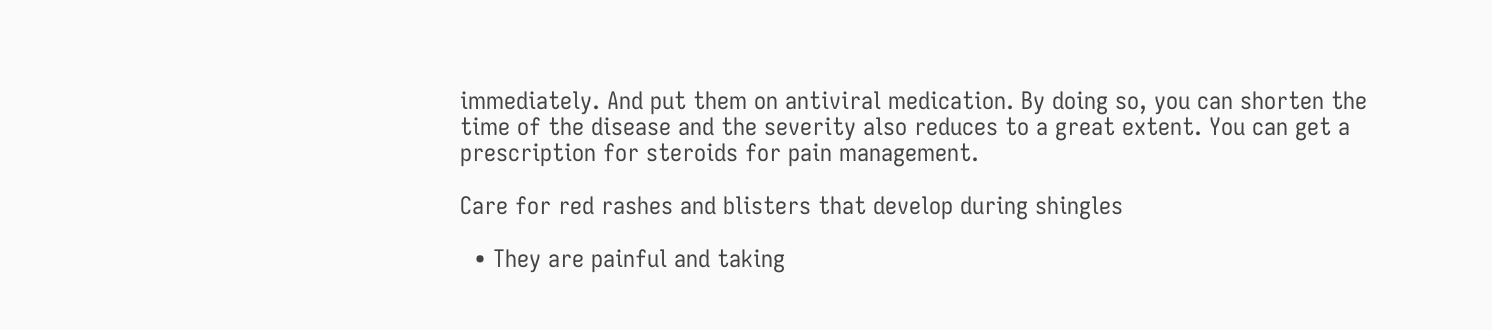immediately. And put them on antiviral medication. By doing so, you can shorten the time of the disease and the severity also reduces to a great extent. You can get a prescription for steroids for pain management.

Care for red rashes and blisters that develop during shingles

  • They are painful and taking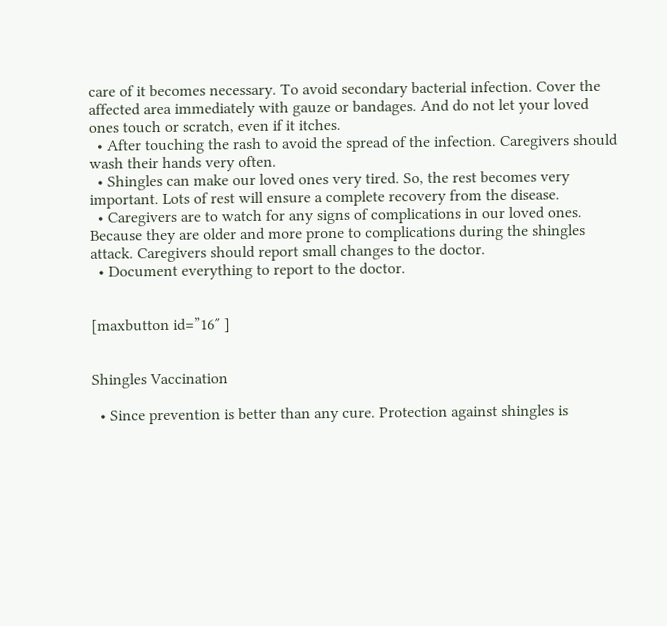care of it becomes necessary. To avoid secondary bacterial infection. Cover the affected area immediately with gauze or bandages. And do not let your loved ones touch or scratch, even if it itches.
  • After touching the rash to avoid the spread of the infection. Caregivers should wash their hands very often.
  • Shingles can make our loved ones very tired. So, the rest becomes very important. Lots of rest will ensure a complete recovery from the disease.
  • Caregivers are to watch for any signs of complications in our loved ones. Because they are older and more prone to complications during the shingles attack. Caregivers should report small changes to the doctor.
  • Document everything to report to the doctor.


[maxbutton id=”16″ ]


Shingles Vaccination

  • Since prevention is better than any cure. Protection against shingles is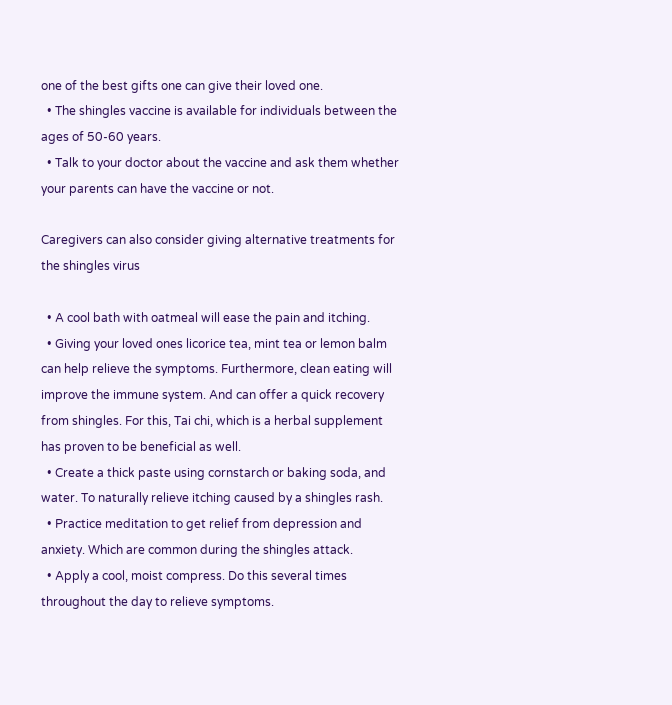one of the best gifts one can give their loved one.
  • The shingles vaccine is available for individuals between the ages of 50-60 years.
  • Talk to your doctor about the vaccine and ask them whether your parents can have the vaccine or not.

Caregivers can also consider giving alternative treatments for the shingles virus

  • A cool bath with oatmeal will ease the pain and itching.
  • Giving your loved ones licorice tea, mint tea or lemon balm can help relieve the symptoms. Furthermore, clean eating will improve the immune system. And can offer a quick recovery from shingles. For this, Tai chi, which is a herbal supplement has proven to be beneficial as well.
  • Create a thick paste using cornstarch or baking soda, and water. To naturally relieve itching caused by a shingles rash.
  • Practice meditation to get relief from depression and anxiety. Which are common during the shingles attack.
  • Apply a cool, moist compress. Do this several times throughout the day to relieve symptoms.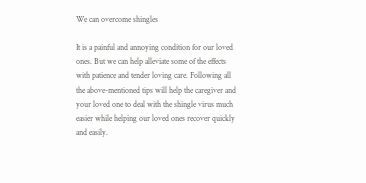We can overcome shingles

It is a painful and annoying condition for our loved ones. But we can help alleviate some of the effects with patience and tender loving care. Following all the above-mentioned tips will help the caregiver and your loved one to deal with the shingle virus much easier while helping our loved ones recover quickly and easily.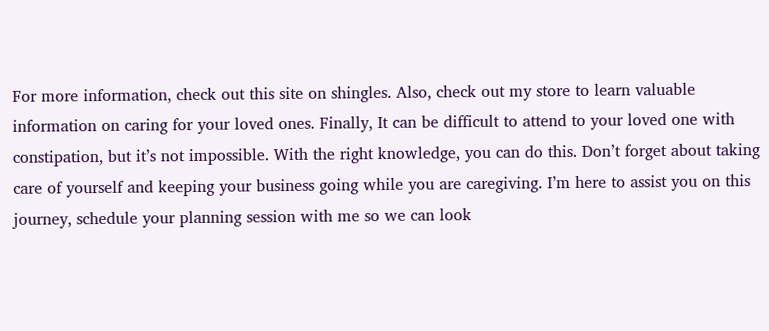For more information, check out this site on shingles. Also, check out my store to learn valuable information on caring for your loved ones. Finally, It can be difficult to attend to your loved one with constipation, but it’s not impossible. With the right knowledge, you can do this. Don’t forget about taking care of yourself and keeping your business going while you are caregiving. I’m here to assist you on this journey, schedule your planning session with me so we can look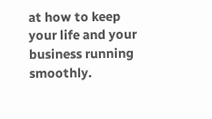at how to keep your life and your business running smoothly.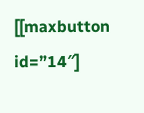[[maxbutton id=”14″]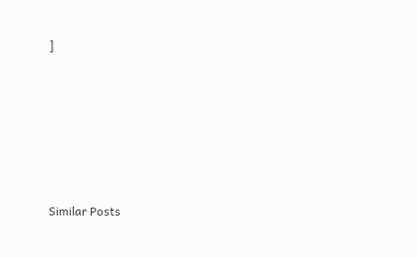]






Similar Posts